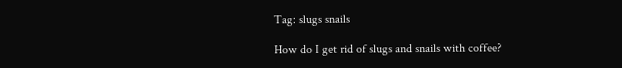Tag: slugs snails

How do I get rid of slugs and snails with coffee?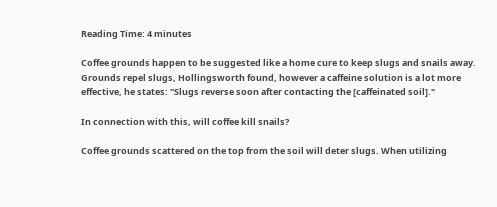Reading Time: 4 minutes

Coffee grounds happen to be suggested like a home cure to keep slugs and snails away. Grounds repel slugs, Hollingsworth found, however a caffeine solution is a lot more effective, he states: "Slugs reverse soon after contacting the [caffeinated soil]."

In connection with this, will coffee kill snails?

Coffee grounds scattered on the top from the soil will deter slugs. When utilizing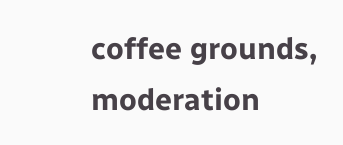coffee grounds, moderation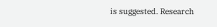is suggested. Research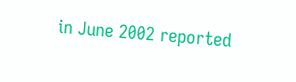in June 2002 reported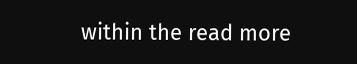within the read more